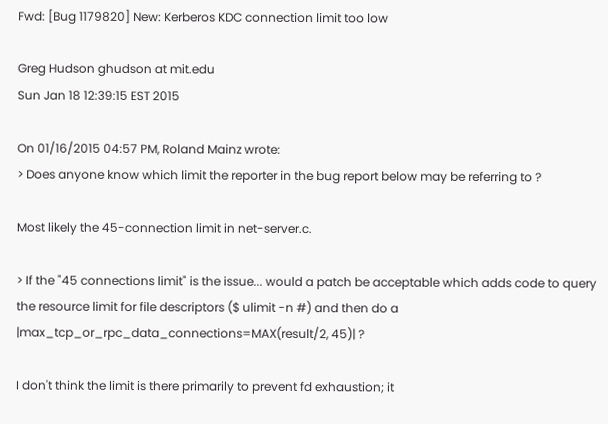Fwd: [Bug 1179820] New: Kerberos KDC connection limit too low

Greg Hudson ghudson at mit.edu
Sun Jan 18 12:39:15 EST 2015

On 01/16/2015 04:57 PM, Roland Mainz wrote:
> Does anyone know which limit the reporter in the bug report below may be referring to ?

Most likely the 45-connection limit in net-server.c.

> If the "45 connections limit" is the issue... would a patch be acceptable which adds code to query the resource limit for file descriptors ($ ulimit -n #) and then do a |max_tcp_or_rpc_data_connections=MAX(result/2, 45)| ?

I don't think the limit is there primarily to prevent fd exhaustion; it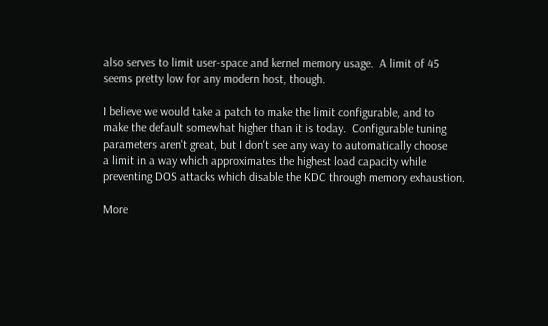also serves to limit user-space and kernel memory usage.  A limit of 45
seems pretty low for any modern host, though.

I believe we would take a patch to make the limit configurable, and to
make the default somewhat higher than it is today.  Configurable tuning
parameters aren't great, but I don't see any way to automatically choose
a limit in a way which approximates the highest load capacity while
preventing DOS attacks which disable the KDC through memory exhaustion.

More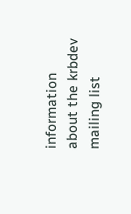information about the krbdev mailing list